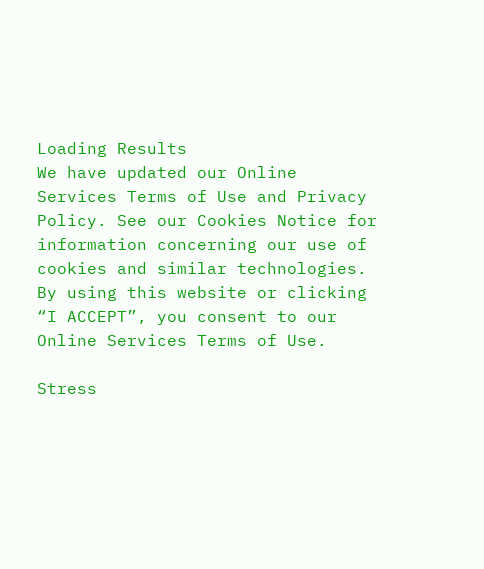Loading Results
We have updated our Online Services Terms of Use and Privacy Policy. See our Cookies Notice for information concerning our use of cookies and similar technologies. By using this website or clicking “I ACCEPT”, you consent to our Online Services Terms of Use.

Stress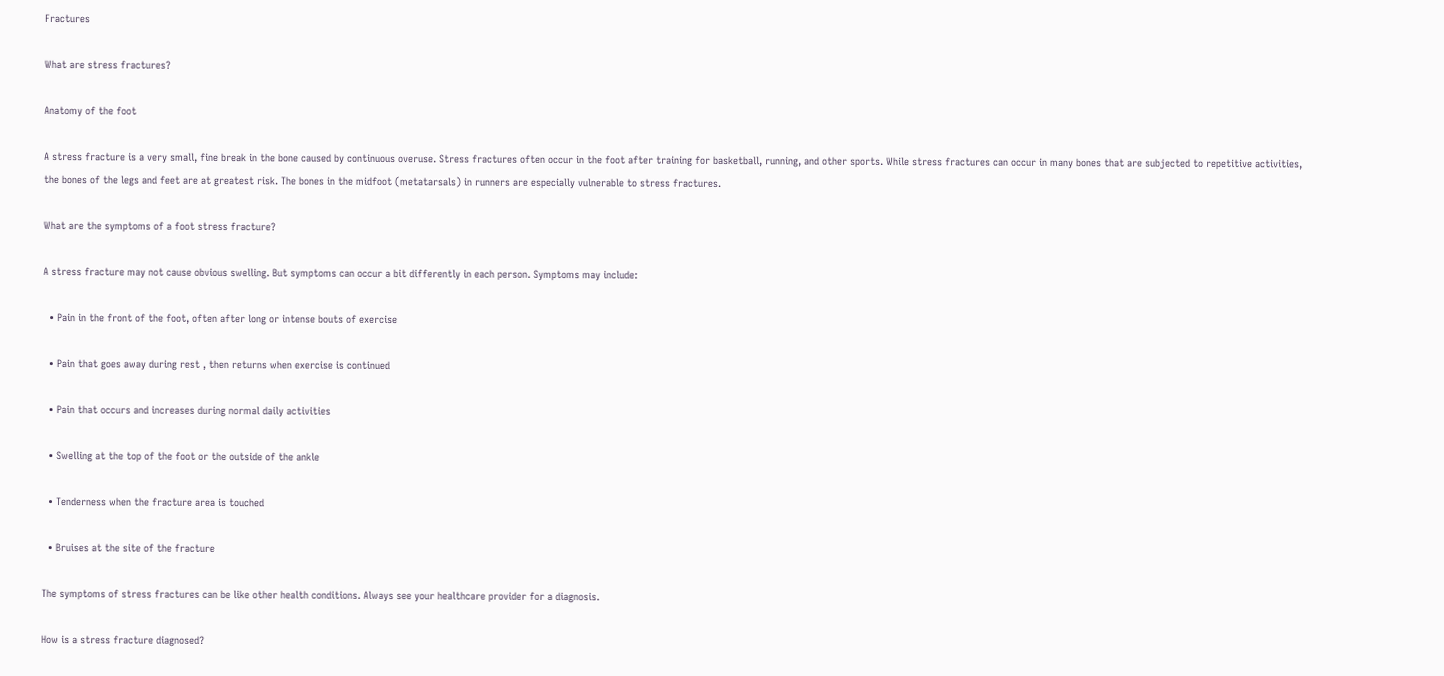Fractures

What are stress fractures?

Anatomy of the foot

A stress fracture is a very small, fine break in the bone caused by continuous overuse. Stress fractures often occur in the foot after training for basketball, running, and other sports. While stress fractures can occur in many bones that are subjected to repetitive activities, the bones of the legs and feet are at greatest risk. The bones in the midfoot (metatarsals) in runners are especially vulnerable to stress fractures.

What are the symptoms of a foot stress fracture?

A stress fracture may not cause obvious swelling. But symptoms can occur a bit differently in each person. Symptoms may include:

  • Pain in the front of the foot, often after long or intense bouts of exercise

  • Pain that goes away during rest , then returns when exercise is continued

  • Pain that occurs and increases during normal daily activities

  • Swelling at the top of the foot or the outside of the ankle

  • Tenderness when the fracture area is touched

  • Bruises at the site of the fracture

The symptoms of stress fractures can be like other health conditions. Always see your healthcare provider for a diagnosis.

How is a stress fracture diagnosed?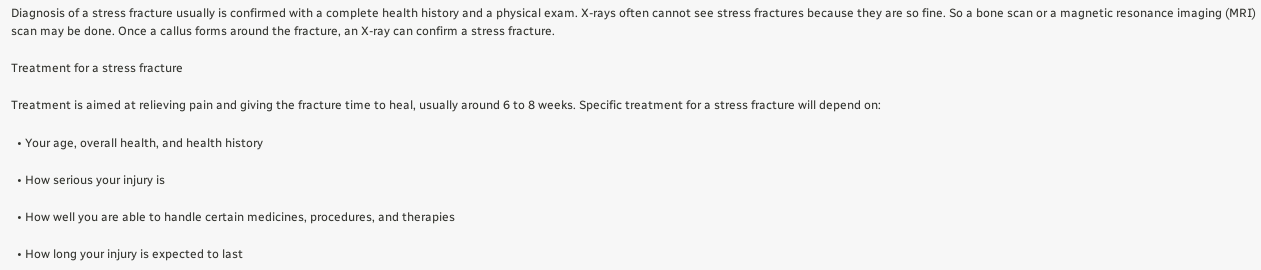Diagnosis of a stress fracture usually is confirmed with a complete health history and a physical exam. X-rays often cannot see stress fractures because they are so fine. So a bone scan or a magnetic resonance imaging (MRI) scan may be done. Once a callus forms around the fracture, an X-ray can confirm a stress fracture.

Treatment for a stress fracture

Treatment is aimed at relieving pain and giving the fracture time to heal, usually around 6 to 8 weeks. Specific treatment for a stress fracture will depend on:

  • Your age, overall health, and health history

  • How serious your injury is

  • How well you are able to handle certain medicines, procedures, and therapies

  • How long your injury is expected to last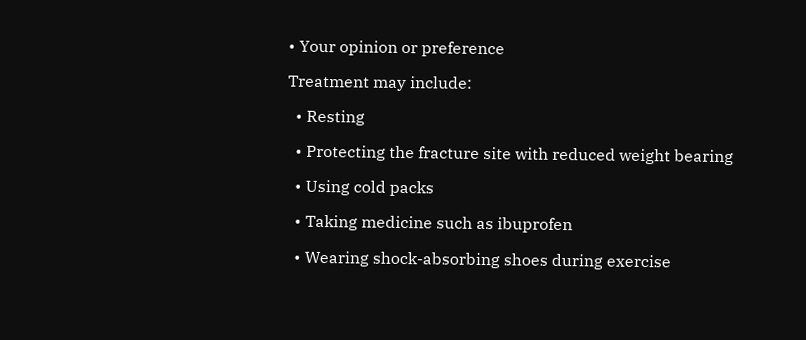• Your opinion or preference

Treatment may include:

  • Resting

  • Protecting the fracture site with reduced weight bearing

  • Using cold packs

  • Taking medicine such as ibuprofen

  • Wearing shock-absorbing shoes during exercise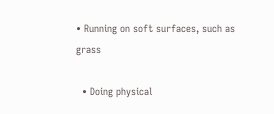• Running on soft surfaces, such as grass

  • Doing physical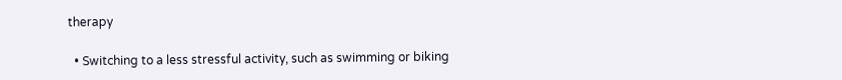therapy

  • Switching to a less stressful activity, such as swimming or biking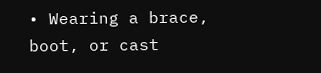• Wearing a brace, boot, or cast